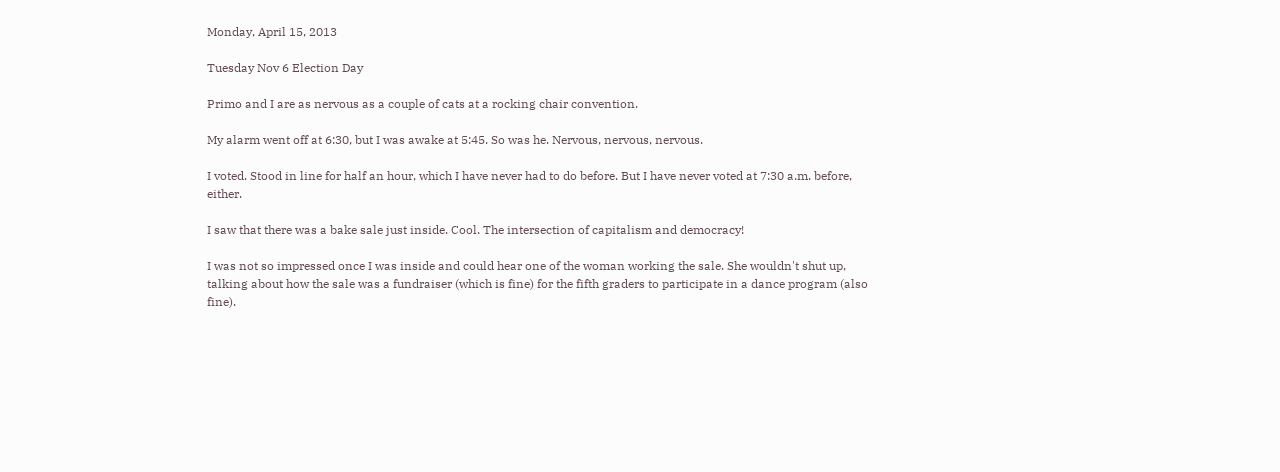Monday, April 15, 2013

Tuesday Nov 6 Election Day

Primo and I are as nervous as a couple of cats at a rocking chair convention.

My alarm went off at 6:30, but I was awake at 5:45. So was he. Nervous, nervous, nervous.

I voted. Stood in line for half an hour, which I have never had to do before. But I have never voted at 7:30 a.m. before, either.

I saw that there was a bake sale just inside. Cool. The intersection of capitalism and democracy!

I was not so impressed once I was inside and could hear one of the woman working the sale. She wouldn't shut up, talking about how the sale was a fundraiser (which is fine) for the fifth graders to participate in a dance program (also fine).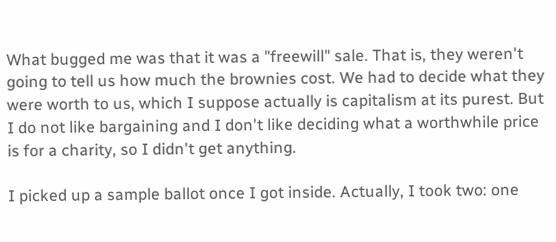What bugged me was that it was a "freewill" sale. That is, they weren't going to tell us how much the brownies cost. We had to decide what they were worth to us, which I suppose actually is capitalism at its purest. But I do not like bargaining and I don't like deciding what a worthwhile price is for a charity, so I didn't get anything.

I picked up a sample ballot once I got inside. Actually, I took two: one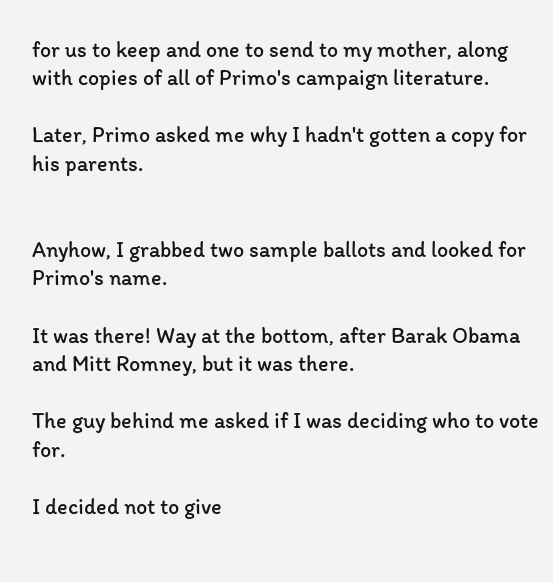for us to keep and one to send to my mother, along with copies of all of Primo's campaign literature.

Later, Primo asked me why I hadn't gotten a copy for his parents.


Anyhow, I grabbed two sample ballots and looked for Primo's name.

It was there! Way at the bottom, after Barak Obama and Mitt Romney, but it was there.

The guy behind me asked if I was deciding who to vote for.

I decided not to give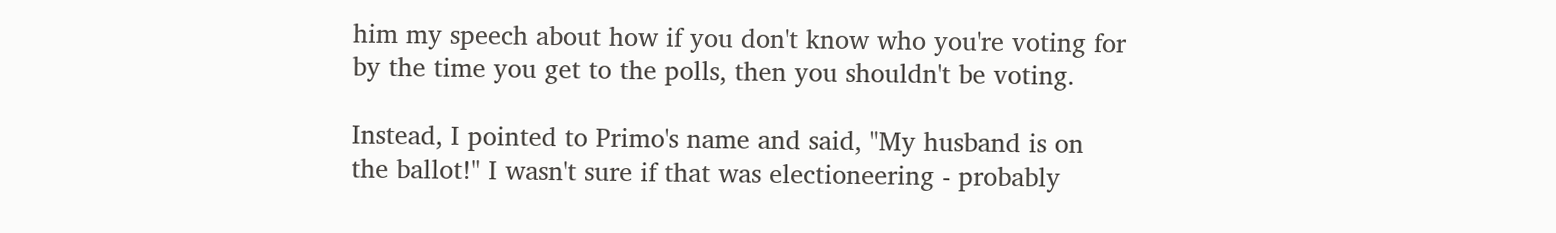him my speech about how if you don't know who you're voting for by the time you get to the polls, then you shouldn't be voting.

Instead, I pointed to Primo's name and said, "My husband is on the ballot!" I wasn't sure if that was electioneering - probably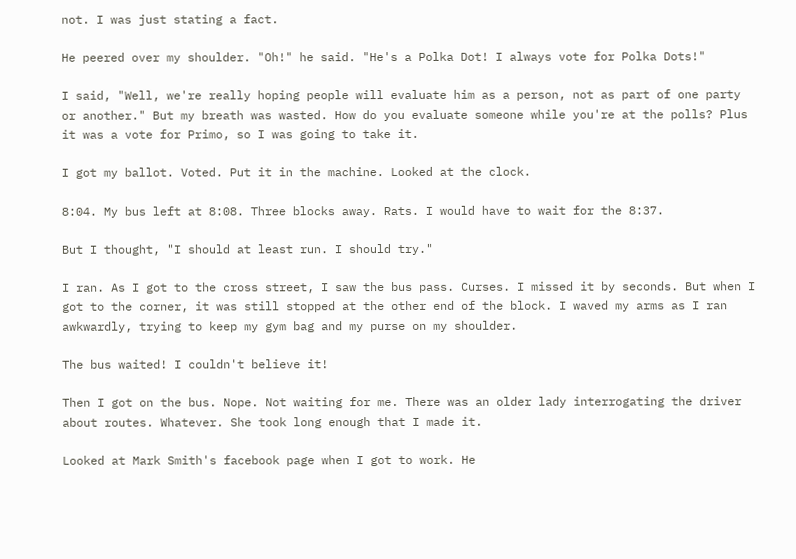not. I was just stating a fact.

He peered over my shoulder. "Oh!" he said. "He's a Polka Dot! I always vote for Polka Dots!"

I said, "Well, we're really hoping people will evaluate him as a person, not as part of one party or another." But my breath was wasted. How do you evaluate someone while you're at the polls? Plus it was a vote for Primo, so I was going to take it.

I got my ballot. Voted. Put it in the machine. Looked at the clock.

8:04. My bus left at 8:08. Three blocks away. Rats. I would have to wait for the 8:37.

But I thought, "I should at least run. I should try."

I ran. As I got to the cross street, I saw the bus pass. Curses. I missed it by seconds. But when I got to the corner, it was still stopped at the other end of the block. I waved my arms as I ran awkwardly, trying to keep my gym bag and my purse on my shoulder.

The bus waited! I couldn't believe it!

Then I got on the bus. Nope. Not waiting for me. There was an older lady interrogating the driver about routes. Whatever. She took long enough that I made it.

Looked at Mark Smith's facebook page when I got to work. He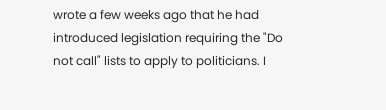wrote a few weeks ago that he had introduced legislation requiring the "Do not call" lists to apply to politicians. I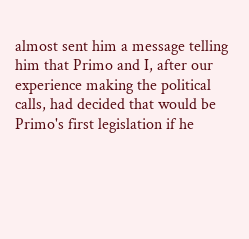almost sent him a message telling him that Primo and I, after our experience making the political calls, had decided that would be Primo's first legislation if he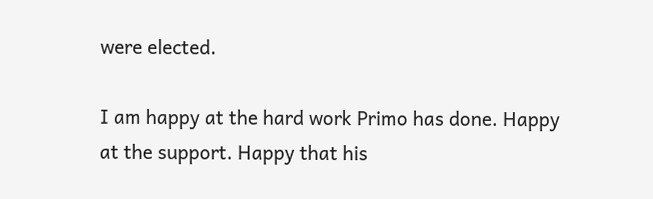were elected.

I am happy at the hard work Primo has done. Happy at the support. Happy that his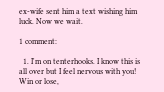ex-wife sent him a text wishing him luck. Now we wait.

1 comment:

  1. I'm on tenterhooks. I know this is all over but I feel nervous with you! Win or lose,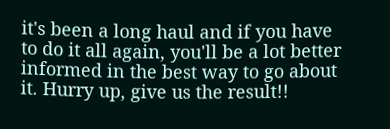it's been a long haul and if you have to do it all again, you'll be a lot better informed in the best way to go about it. Hurry up, give us the result!!